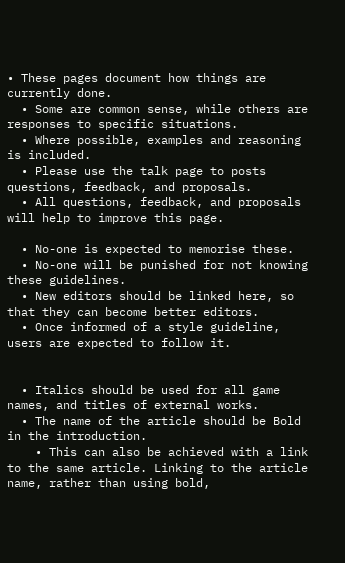• These pages document how things are currently done.
  • Some are common sense, while others are responses to specific situations.
  • Where possible, examples and reasoning is included.
  • Please use the talk page to posts questions, feedback, and proposals.
  • All questions, feedback, and proposals will help to improve this page.

  • No-one is expected to memorise these.
  • No-one will be punished for not knowing these guidelines.
  • New editors should be linked here, so that they can become better editors.
  • Once informed of a style guideline, users are expected to follow it.


  • Italics should be used for all game names, and titles of external works.
  • The name of the article should be Bold in the introduction.
    • This can also be achieved with a link to the same article. Linking to the article name, rather than using bold,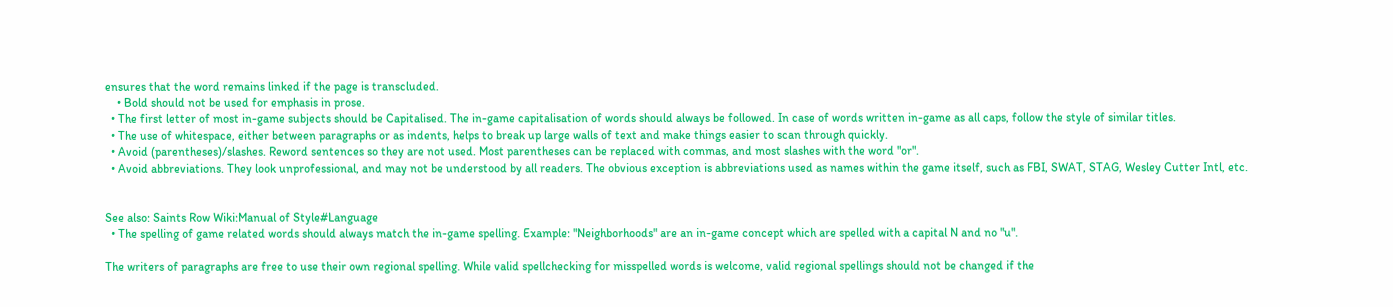ensures that the word remains linked if the page is transcluded.
    • Bold should not be used for emphasis in prose.
  • The first letter of most in-game subjects should be Capitalised. The in-game capitalisation of words should always be followed. In case of words written in-game as all caps, follow the style of similar titles.
  • The use of whitespace, either between paragraphs or as indents, helps to break up large walls of text and make things easier to scan through quickly.
  • Avoid (parentheses)/slashes. Reword sentences so they are not used. Most parentheses can be replaced with commas, and most slashes with the word "or".
  • Avoid abbreviations. They look unprofessional, and may not be understood by all readers. The obvious exception is abbreviations used as names within the game itself, such as FBI, SWAT, STAG, Wesley Cutter Intl, etc.


See also: Saints Row Wiki:Manual of Style#Language
  • The spelling of game related words should always match the in-game spelling. Example: "Neighborhoods" are an in-game concept which are spelled with a capital N and no "u".

The writers of paragraphs are free to use their own regional spelling. While valid spellchecking for misspelled words is welcome, valid regional spellings should not be changed if the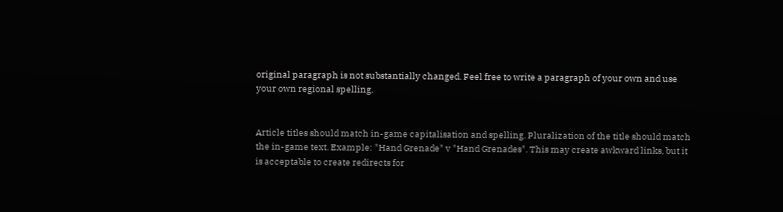original paragraph is not substantially changed. Feel free to write a paragraph of your own and use your own regional spelling.


Article titles should match in-game capitalisation and spelling. Pluralization of the title should match the in-game text. Example: "Hand Grenade" v "Hand Grenades". This may create awkward links, but it is acceptable to create redirects for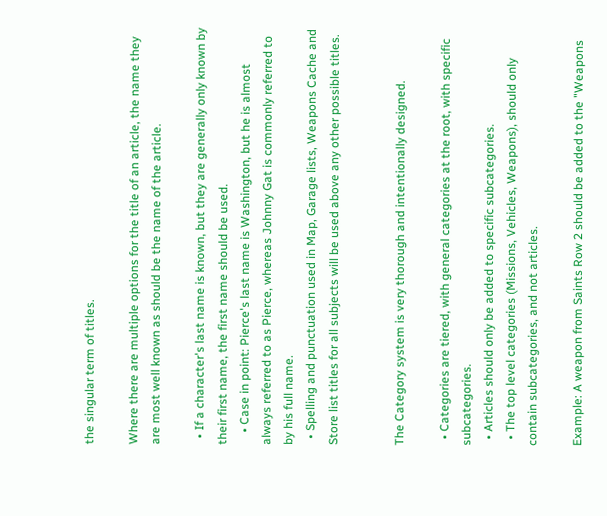the singular term of titles.

Where there are multiple options for the title of an article, the name they are most well known as should be the name of the article.

  • If a character's last name is known, but they are generally only known by their first name, the first name should be used.
    • Case in point: Pierce's last name is Washington, but he is almost always referred to as Pierce, whereas Johnny Gat is commonly referred to by his full name.
  • Spelling and punctuation used in Map, Garage lists, Weapons Cache and Store list titles for all subjects will be used above any other possible titles.


The Category system is very thorough and intentionally designed.

  • Categories are tiered, with general categories at the root, with specific subcategories.
  • Articles should only be added to specific subcategories.
  • The top level categories (Missions, Vehicles, Weapons), should only contain subcategories, and not articles.

Example: A weapon from Saints Row 2 should be added to the "Weapons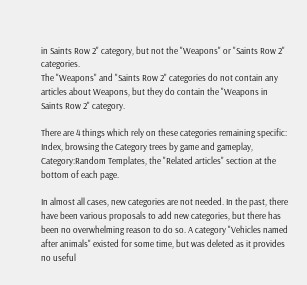in Saints Row 2" category, but not the "Weapons" or "Saints Row 2" categories.
The "Weapons" and "Saints Row 2" categories do not contain any articles about Weapons, but they do contain the "Weapons in Saints Row 2" category.

There are 4 things which rely on these categories remaining specific: Index, browsing the Category trees by game and gameplay, Category:Random Templates, the "Related articles" section at the bottom of each page.

In almost all cases, new categories are not needed. In the past, there have been various proposals to add new categories, but there has been no overwhelming reason to do so. A category "Vehicles named after animals" existed for some time, but was deleted as it provides no useful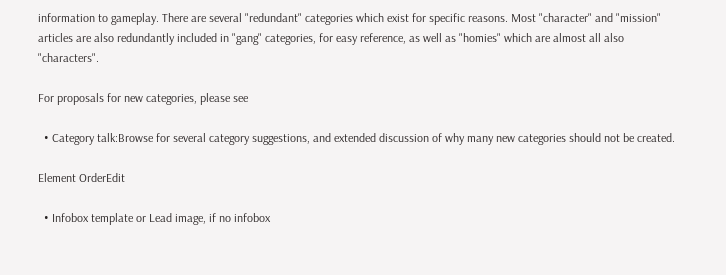information to gameplay. There are several "redundant" categories which exist for specific reasons. Most "character" and "mission" articles are also redundantly included in "gang" categories, for easy reference, as well as "homies" which are almost all also "characters".

For proposals for new categories, please see

  • Category talk:Browse for several category suggestions, and extended discussion of why many new categories should not be created.

Element OrderEdit

  • Infobox template or Lead image, if no infobox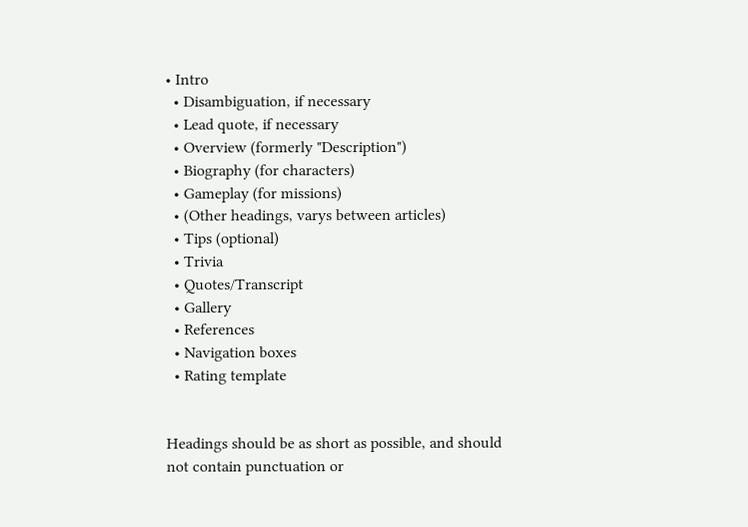• Intro
  • Disambiguation, if necessary
  • Lead quote, if necessary
  • Overview (formerly "Description")
  • Biography (for characters)
  • Gameplay (for missions)
  • (Other headings, varys between articles)
  • Tips (optional)
  • Trivia
  • Quotes/Transcript
  • Gallery
  • References
  • Navigation boxes
  • Rating template


Headings should be as short as possible, and should not contain punctuation or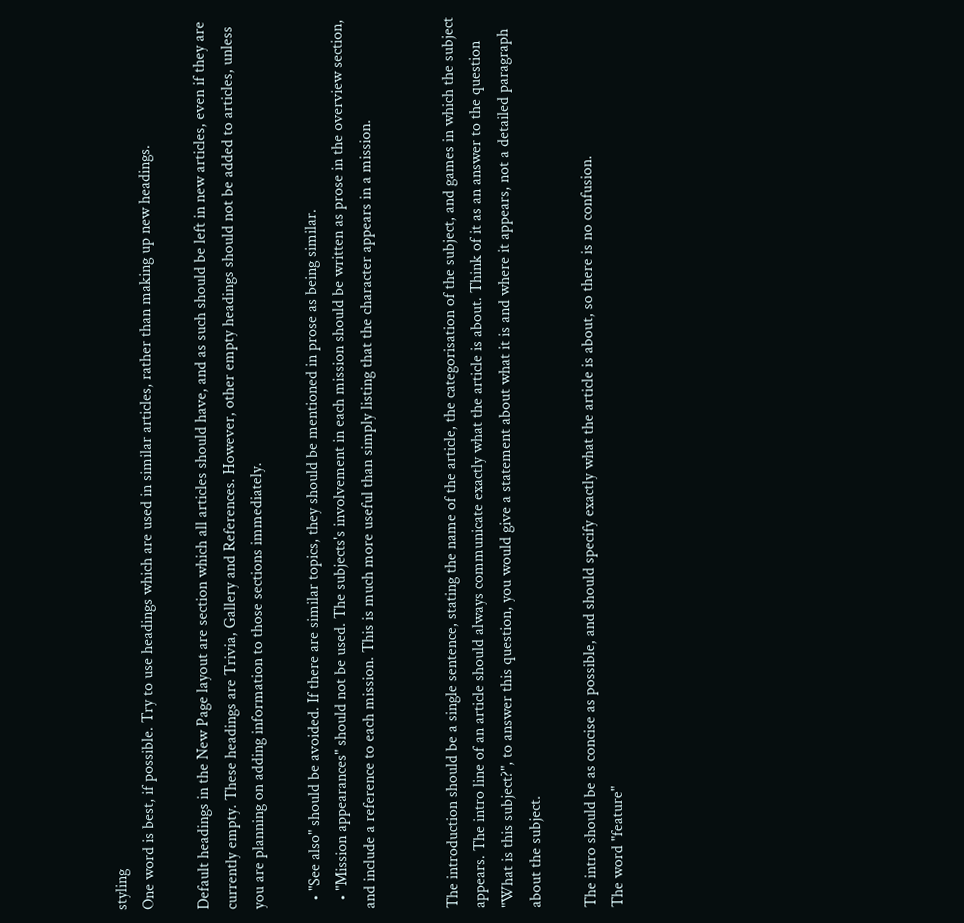styling
One word is best, if possible. Try to use headings which are used in similar articles, rather than making up new headings.

Default headings in the New Page layout are section which all articles should have, and as such should be left in new articles, even if they are currently empty. These headings are Trivia, Gallery and References. However, other empty headings should not be added to articles, unless you are planning on adding information to those sections immediately.

  • "See also" should be avoided. If there are similar topics, they should be mentioned in prose as being similar.
  • "Mission appearances" should not be used. The subjects's involvement in each mission should be written as prose in the overview section, and include a reference to each mission. This is much more useful than simply listing that the character appears in a mission.


The introduction should be a single sentence, stating the name of the article, the categorisation of the subject, and games in which the subject appears. The intro line of an article should always communicate exactly what the article is about. Think of it as an answer to the question "What is this subject?", to answer this question, you would give a statement about what it is and where it appears, not a detailed paragraph about the subject.

The intro should be as concise as possible, and should specify exactly what the article is about, so there is no confusion.
The word "feature"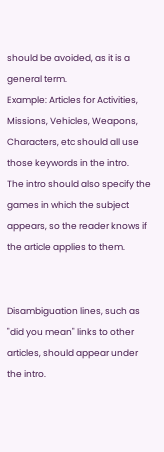should be avoided, as it is a general term.
Example: Articles for Activities, Missions, Vehicles, Weapons, Characters, etc should all use those keywords in the intro.
The intro should also specify the games in which the subject appears, so the reader knows if the article applies to them.


Disambiguation lines, such as "did you mean" links to other articles, should appear under the intro.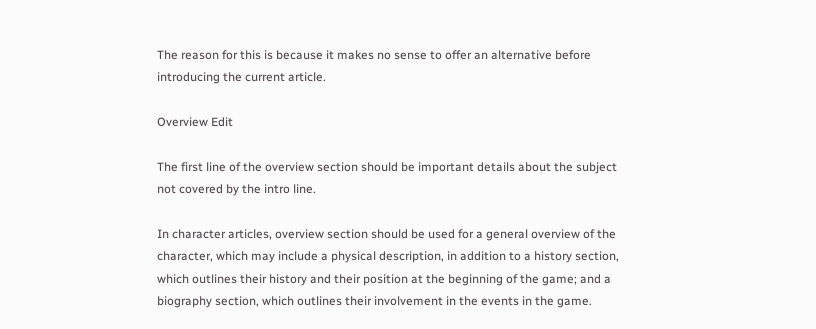The reason for this is because it makes no sense to offer an alternative before introducing the current article.

Overview Edit

The first line of the overview section should be important details about the subject not covered by the intro line.

In character articles, overview section should be used for a general overview of the character, which may include a physical description, in addition to a history section, which outlines their history and their position at the beginning of the game; and a biography section, which outlines their involvement in the events in the game.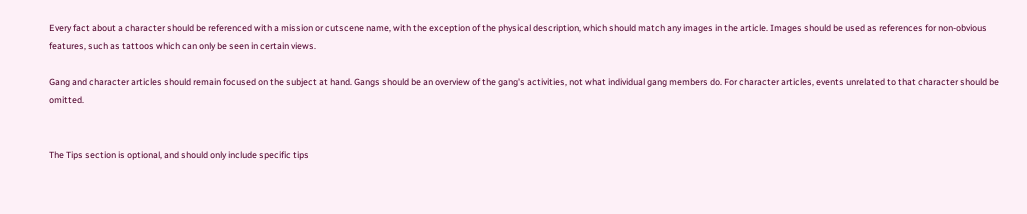Every fact about a character should be referenced with a mission or cutscene name, with the exception of the physical description, which should match any images in the article. Images should be used as references for non-obvious features, such as tattoos which can only be seen in certain views.

Gang and character articles should remain focused on the subject at hand. Gangs should be an overview of the gang's activities, not what individual gang members do. For character articles, events unrelated to that character should be omitted.


The Tips section is optional, and should only include specific tips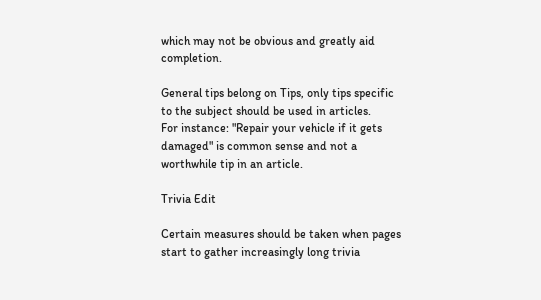which may not be obvious and greatly aid completion.

General tips belong on Tips, only tips specific to the subject should be used in articles.
For instance: "Repair your vehicle if it gets damaged" is common sense and not a worthwhile tip in an article.

Trivia Edit

Certain measures should be taken when pages start to gather increasingly long trivia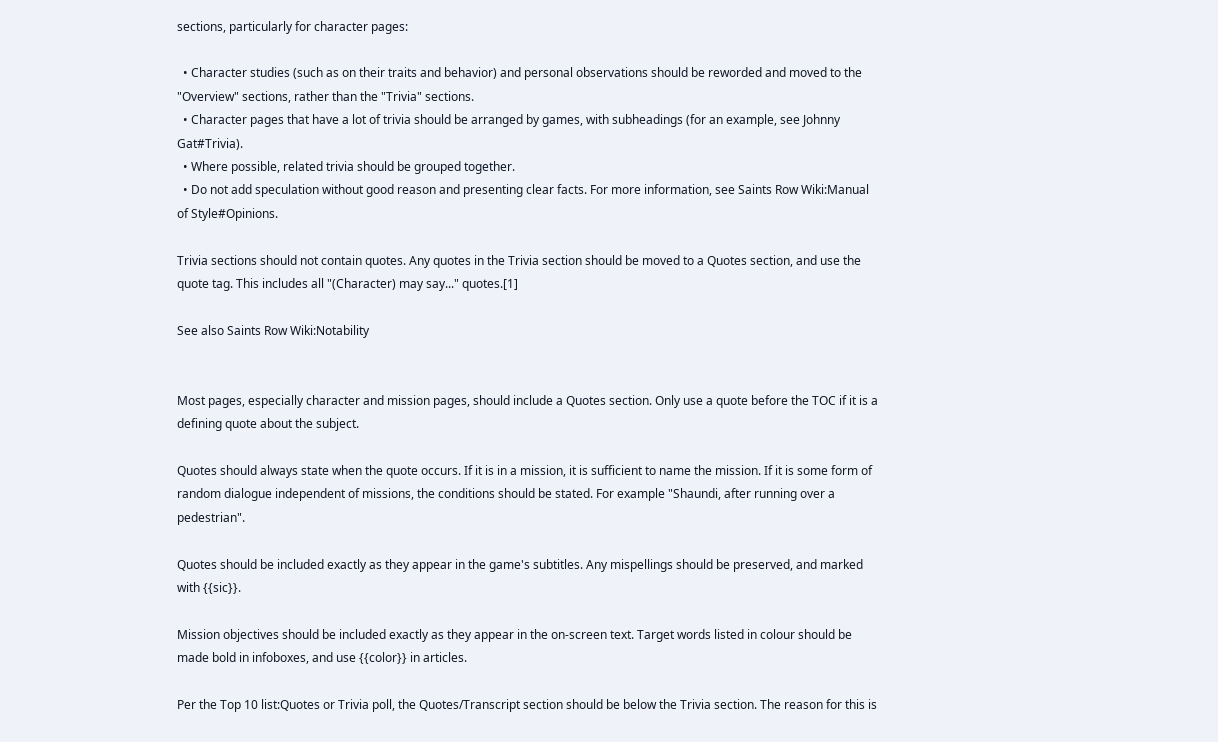sections, particularly for character pages:

  • Character studies (such as on their traits and behavior) and personal observations should be reworded and moved to the "Overview" sections, rather than the "Trivia" sections.
  • Character pages that have a lot of trivia should be arranged by games, with subheadings (for an example, see Johnny Gat#Trivia).
  • Where possible, related trivia should be grouped together.
  • Do not add speculation without good reason and presenting clear facts. For more information, see Saints Row Wiki:Manual of Style#Opinions.

Trivia sections should not contain quotes. Any quotes in the Trivia section should be moved to a Quotes section, and use the quote tag. This includes all "(Character) may say..." quotes.[1]

See also Saints Row Wiki:Notability


Most pages, especially character and mission pages, should include a Quotes section. Only use a quote before the TOC if it is a defining quote about the subject.

Quotes should always state when the quote occurs. If it is in a mission, it is sufficient to name the mission. If it is some form of random dialogue independent of missions, the conditions should be stated. For example "Shaundi, after running over a pedestrian".

Quotes should be included exactly as they appear in the game's subtitles. Any mispellings should be preserved, and marked with {{sic}}.

Mission objectives should be included exactly as they appear in the on-screen text. Target words listed in colour should be made bold in infoboxes, and use {{color}} in articles.

Per the Top 10 list:Quotes or Trivia poll, the Quotes/Transcript section should be below the Trivia section. The reason for this is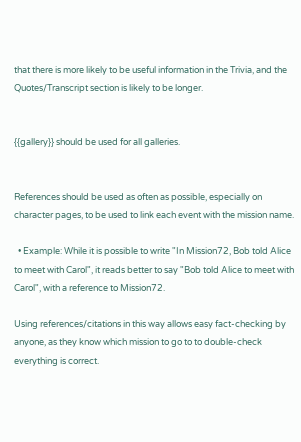that there is more likely to be useful information in the Trivia, and the Quotes/Transcript section is likely to be longer.


{{gallery}} should be used for all galleries.


References should be used as often as possible, especially on character pages, to be used to link each event with the mission name.

  • Example: While it is possible to write "In Mission72, Bob told Alice to meet with Carol", it reads better to say "Bob told Alice to meet with Carol", with a reference to Mission72.

Using references/citations in this way allows easy fact-checking by anyone, as they know which mission to go to to double-check everything is correct.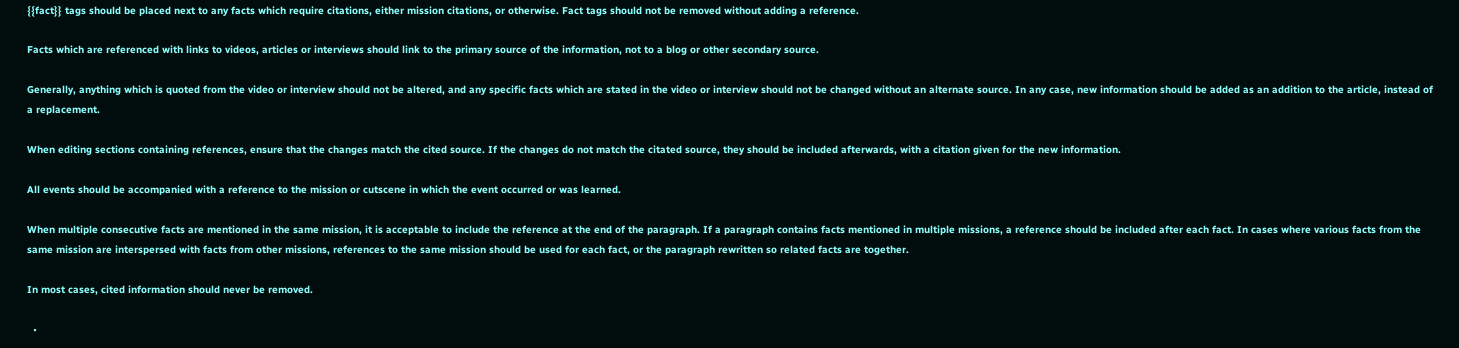{{fact}} tags should be placed next to any facts which require citations, either mission citations, or otherwise. Fact tags should not be removed without adding a reference.

Facts which are referenced with links to videos, articles or interviews should link to the primary source of the information, not to a blog or other secondary source.

Generally, anything which is quoted from the video or interview should not be altered, and any specific facts which are stated in the video or interview should not be changed without an alternate source. In any case, new information should be added as an addition to the article, instead of a replacement.

When editing sections containing references, ensure that the changes match the cited source. If the changes do not match the citated source, they should be included afterwards, with a citation given for the new information.

All events should be accompanied with a reference to the mission or cutscene in which the event occurred or was learned.

When multiple consecutive facts are mentioned in the same mission, it is acceptable to include the reference at the end of the paragraph. If a paragraph contains facts mentioned in multiple missions, a reference should be included after each fact. In cases where various facts from the same mission are interspersed with facts from other missions, references to the same mission should be used for each fact, or the paragraph rewritten so related facts are together.

In most cases, cited information should never be removed.

  •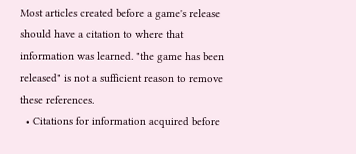Most articles created before a game's release should have a citation to where that information was learned. "the game has been released" is not a sufficient reason to remove these references.
  • Citations for information acquired before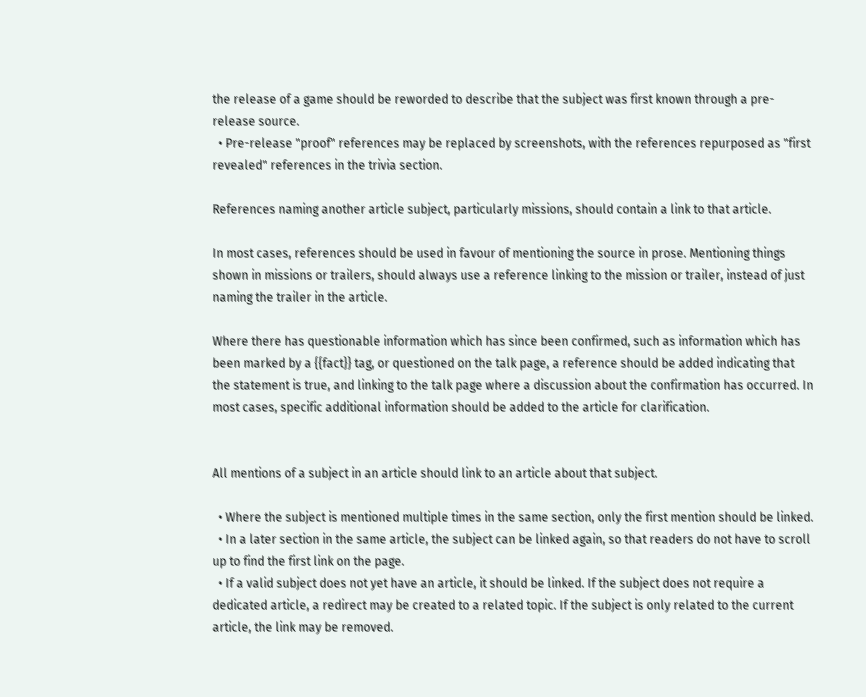the release of a game should be reworded to describe that the subject was first known through a pre-release source.
  • Pre-release "proof" references may be replaced by screenshots, with the references repurposed as "first revealed" references in the trivia section.

References naming another article subject, particularly missions, should contain a link to that article.

In most cases, references should be used in favour of mentioning the source in prose. Mentioning things shown in missions or trailers, should always use a reference linking to the mission or trailer, instead of just naming the trailer in the article.

Where there has questionable information which has since been confirmed, such as information which has been marked by a {{fact}} tag, or questioned on the talk page, a reference should be added indicating that the statement is true, and linking to the talk page where a discussion about the confirmation has occurred. In most cases, specific additional information should be added to the article for clarification.


All mentions of a subject in an article should link to an article about that subject.

  • Where the subject is mentioned multiple times in the same section, only the first mention should be linked.
  • In a later section in the same article, the subject can be linked again, so that readers do not have to scroll up to find the first link on the page.
  • If a valid subject does not yet have an article, it should be linked. If the subject does not require a dedicated article, a redirect may be created to a related topic. If the subject is only related to the current article, the link may be removed.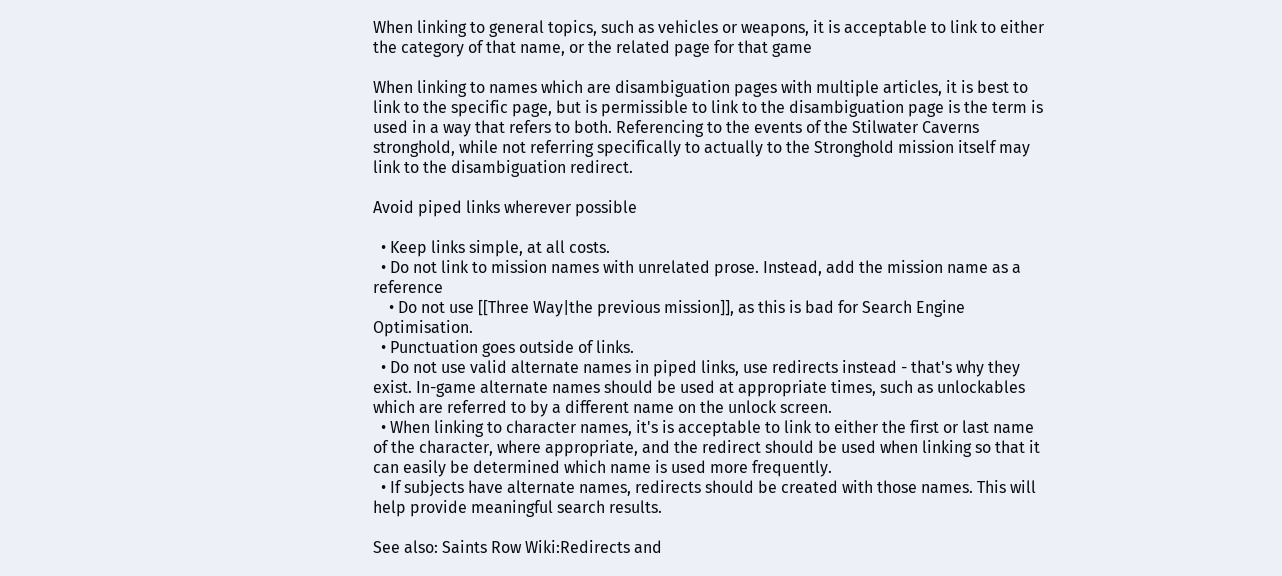When linking to general topics, such as vehicles or weapons, it is acceptable to link to either the category of that name, or the related page for that game

When linking to names which are disambiguation pages with multiple articles, it is best to link to the specific page, but is permissible to link to the disambiguation page is the term is used in a way that refers to both. Referencing to the events of the Stilwater Caverns stronghold, while not referring specifically to actually to the Stronghold mission itself may link to the disambiguation redirect.

Avoid piped links wherever possible

  • Keep links simple, at all costs.
  • Do not link to mission names with unrelated prose. Instead, add the mission name as a reference
    • Do not use [[Three Way|the previous mission]], as this is bad for Search Engine Optimisation.
  • Punctuation goes outside of links.
  • Do not use valid alternate names in piped links, use redirects instead - that's why they exist. In-game alternate names should be used at appropriate times, such as unlockables which are referred to by a different name on the unlock screen.
  • When linking to character names, it's is acceptable to link to either the first or last name of the character, where appropriate, and the redirect should be used when linking so that it can easily be determined which name is used more frequently.
  • If subjects have alternate names, redirects should be created with those names. This will help provide meaningful search results.

See also: Saints Row Wiki:Redirects and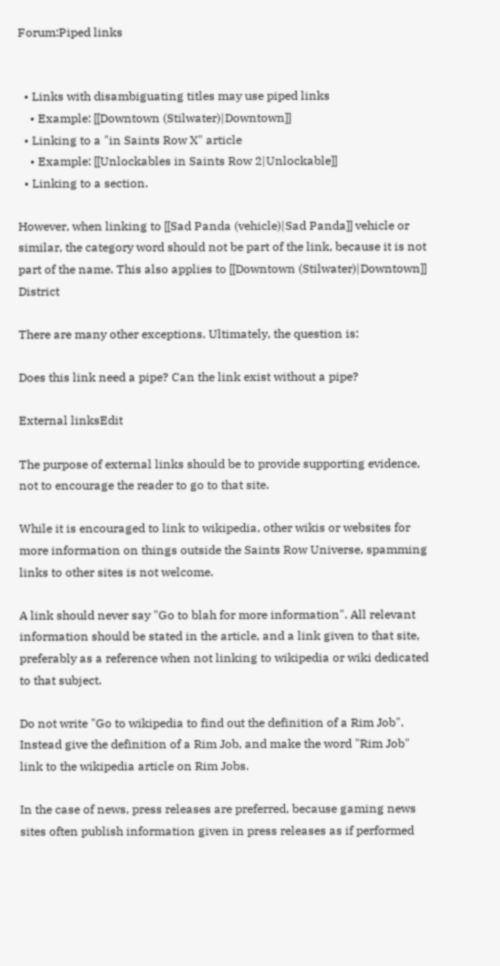Forum:Piped links


  • Links with disambiguating titles may use piped links
    • Example: [[Downtown (Stilwater)|Downtown]]
  • Linking to a "in Saints Row X" article
    • Example: [[Unlockables in Saints Row 2|Unlockable]]
  • Linking to a section.

However, when linking to [[Sad Panda (vehicle)|Sad Panda]] vehicle or similar, the category word should not be part of the link, because it is not part of the name. This also applies to [[Downtown (Stilwater)|Downtown]] District

There are many other exceptions. Ultimately, the question is:

Does this link need a pipe? Can the link exist without a pipe?

External linksEdit

The purpose of external links should be to provide supporting evidence, not to encourage the reader to go to that site.

While it is encouraged to link to wikipedia, other wikis or websites for more information on things outside the Saints Row Universe, spamming links to other sites is not welcome.

A link should never say "Go to blah for more information". All relevant information should be stated in the article, and a link given to that site, preferably as a reference when not linking to wikipedia or wiki dedicated to that subject.

Do not write "Go to wikipedia to find out the definition of a Rim Job". Instead give the definition of a Rim Job, and make the word "Rim Job" link to the wikipedia article on Rim Jobs.

In the case of news, press releases are preferred, because gaming news sites often publish information given in press releases as if performed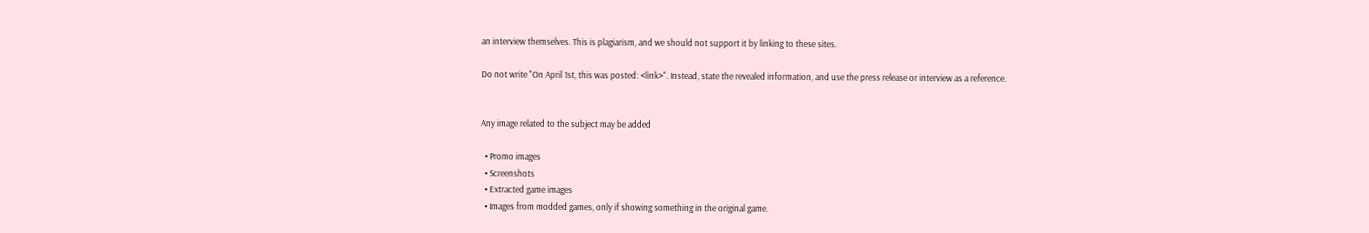an interview themselves. This is plagiarism, and we should not support it by linking to these sites.

Do not write "On April 1st, this was posted: <link>". Instead, state the revealed information, and use the press release or interview as a reference.


Any image related to the subject may be added

  • Promo images
  • Screenshots
  • Extracted game images
  • Images from modded games, only if showing something in the original game.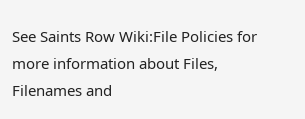See Saints Row Wiki:File Policies for more information about Files, Filenames and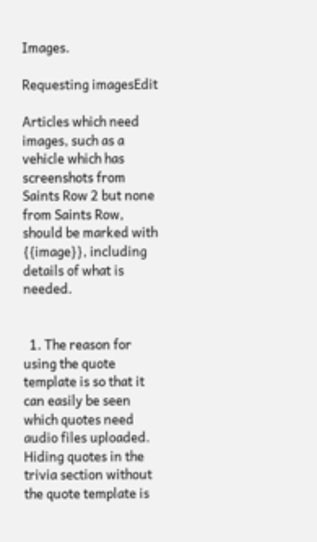Images.

Requesting imagesEdit

Articles which need images, such as a vehicle which has screenshots from Saints Row 2 but none from Saints Row, should be marked with {{image}}, including details of what is needed.


  1. The reason for using the quote template is so that it can easily be seen which quotes need audio files uploaded. Hiding quotes in the trivia section without the quote template is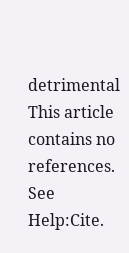detrimental
This article contains no references. See Help:Cite.